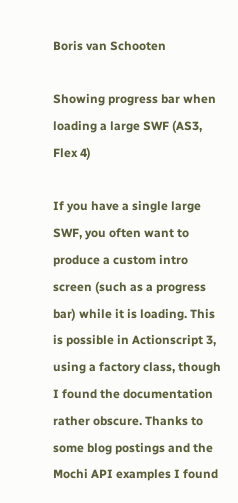Boris van Schooten

Showing progress bar when loading a large SWF (AS3, Flex 4)

If you have a single large SWF, you often want to produce a custom intro screen (such as a progress bar) while it is loading. This is possible in Actionscript 3, using a factory class, though I found the documentation rather obscure. Thanks to some blog postings and the Mochi API examples I found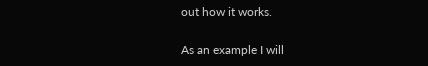out how it works.

As an example I will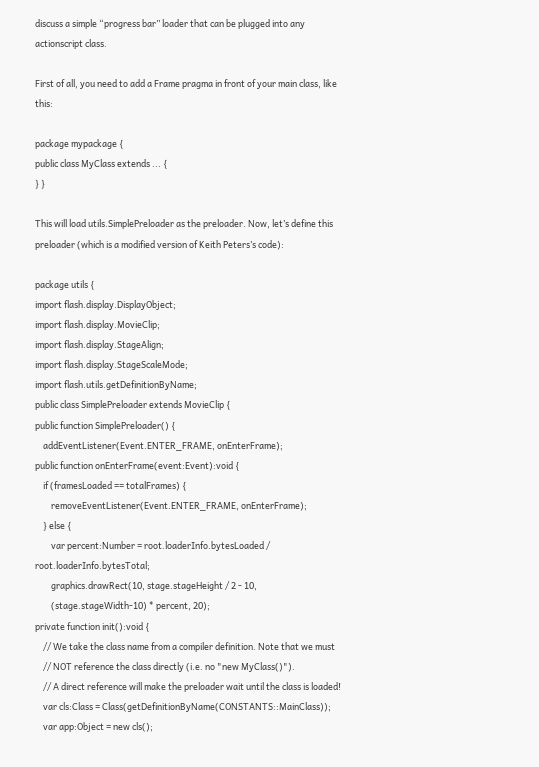discuss a simple “progress bar” loader that can be plugged into any actionscript class.

First of all, you need to add a Frame pragma in front of your main class, like this:

package mypackage {
public class MyClass extends ... {
} }

This will load utils.SimplePreloader as the preloader. Now, let’s define this preloader (which is a modified version of Keith Peters’s code):

package utils {
import flash.display.DisplayObject;
import flash.display.MovieClip;
import flash.display.StageAlign;
import flash.display.StageScaleMode;
import flash.utils.getDefinitionByName;
public class SimplePreloader extends MovieClip {
public function SimplePreloader() {
    addEventListener(Event.ENTER_FRAME, onEnterFrame);
public function onEnterFrame(event:Event):void {
    if (framesLoaded == totalFrames) {
        removeEventListener(Event.ENTER_FRAME, onEnterFrame);
    } else {
        var percent:Number = root.loaderInfo.bytesLoaded / root.loaderInfo.bytesTotal;
        graphics.drawRect(10, stage.stageHeight / 2 - 10,
        (stage.stageWidth-10) * percent, 20);
private function init():void {
    // We take the class name from a compiler definition. Note that we must
    // NOT reference the class directly (i.e. no "new MyClass()").
    // A direct reference will make the preloader wait until the class is loaded!
    var cls:Class = Class(getDefinitionByName(CONSTANTS::MainClass));
    var app:Object = new cls();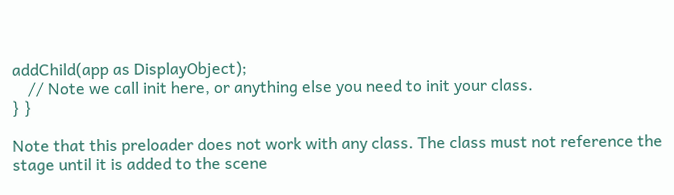addChild(app as DisplayObject);
    // Note we call init here, or anything else you need to init your class.
} }

Note that this preloader does not work with any class. The class must not reference the stage until it is added to the scene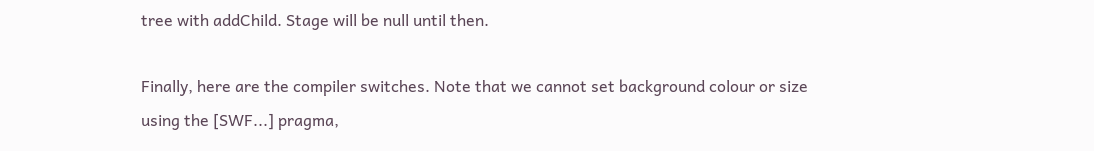tree with addChild. Stage will be null until then.

Finally, here are the compiler switches. Note that we cannot set background colour or size using the [SWF...] pragma,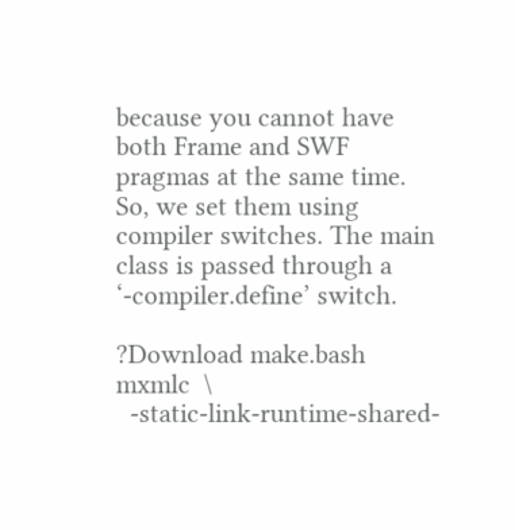because you cannot have both Frame and SWF pragmas at the same time. So, we set them using compiler switches. The main class is passed through a ‘-compiler.define’ switch.

?Download make.bash
mxmlc  \
  -static-link-runtime-shared-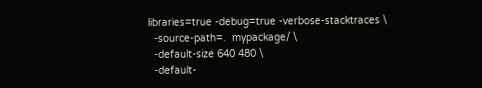libraries=true -debug=true -verbose-stacktraces \
  -source-path=.  mypackage/ \
  -default-size 640 480 \
  -default-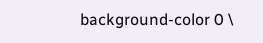background-color 0 \